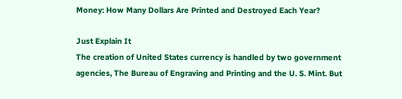Money: How Many Dollars Are Printed and Destroyed Each Year?

Just Explain It
The creation of United States currency is handled by two government agencies, The Bureau of Engraving and Printing and the U. S. Mint. But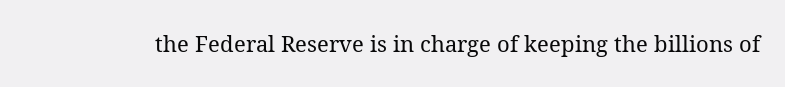the Federal Reserve is in charge of keeping the billions of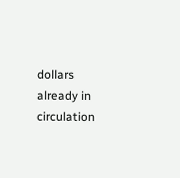dollars already in circulation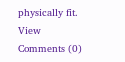physically fit.
View Comments (0)